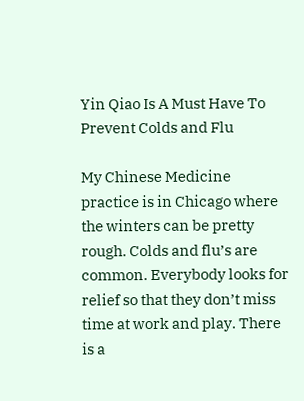Yin Qiao Is A Must Have To Prevent Colds and Flu

My Chinese Medicine practice is in Chicago where the winters can be pretty rough. Colds and flu’s are common. Everybody looks for relief so that they don’t miss time at work and play. There is a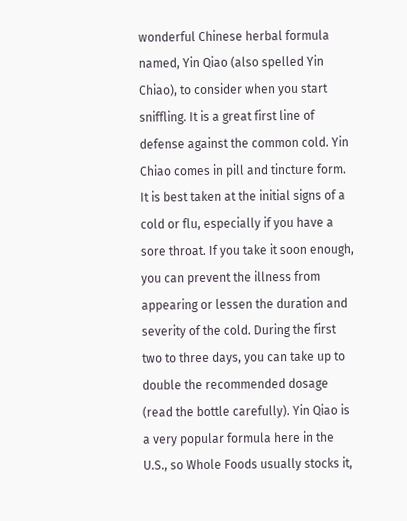wonderful Chinese herbal formula named, Yin Qiao (also spelled Yin Chiao), to consider when you start sniffling. It is a great first line of defense against the common cold. Yin Chiao comes in pill and tincture form. It is best taken at the initial signs of a cold or flu, especially if you have a sore throat. If you take it soon enough, you can prevent the illness from appearing or lessen the duration and severity of the cold. During the first two to three days, you can take up to double the recommended dosage (read the bottle carefully). Yin Qiao is a very popular formula here in the U.S., so Whole Foods usually stocks it,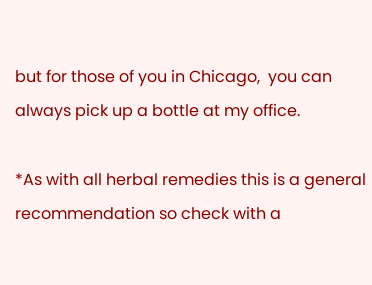but for those of you in Chicago,  you can always pick up a bottle at my office.

*As with all herbal remedies this is a general recommendation so check with a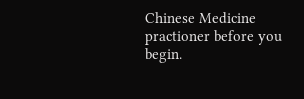Chinese Medicine practioner before you begin.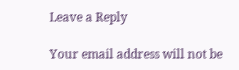Leave a Reply

Your email address will not be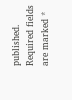published. Required fields are marked *